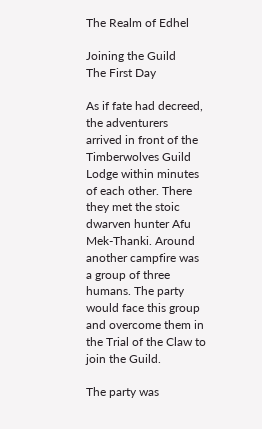The Realm of Edhel

Joining the Guild
The First Day

As if fate had decreed, the adventurers arrived in front of the Timberwolves Guild Lodge within minutes of each other. There they met the stoic dwarven hunter Afu Mek-Thanki. Around another campfire was a group of three humans. The party would face this group and overcome them in the Trial of the Claw to join the Guild.

The party was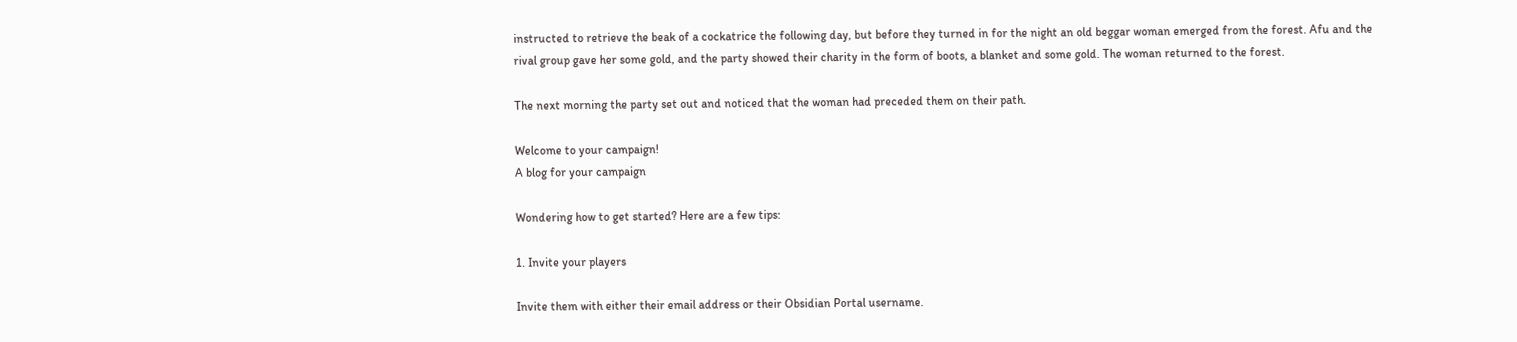instructed to retrieve the beak of a cockatrice the following day, but before they turned in for the night an old beggar woman emerged from the forest. Afu and the rival group gave her some gold, and the party showed their charity in the form of boots, a blanket and some gold. The woman returned to the forest.

The next morning the party set out and noticed that the woman had preceded them on their path.

Welcome to your campaign!
A blog for your campaign

Wondering how to get started? Here are a few tips:

1. Invite your players

Invite them with either their email address or their Obsidian Portal username.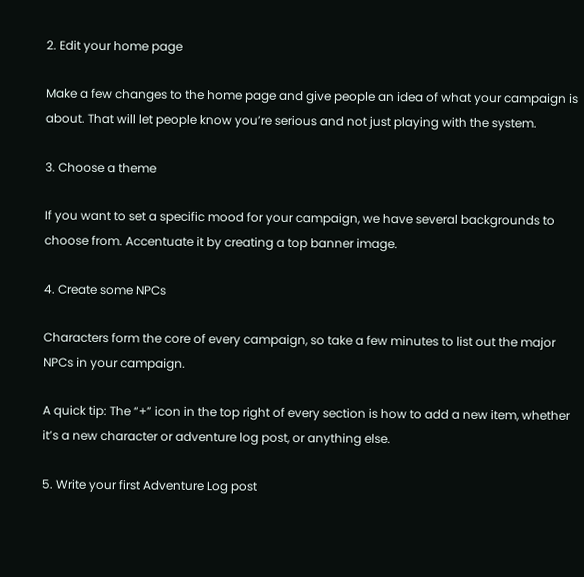2. Edit your home page

Make a few changes to the home page and give people an idea of what your campaign is about. That will let people know you’re serious and not just playing with the system.

3. Choose a theme

If you want to set a specific mood for your campaign, we have several backgrounds to choose from. Accentuate it by creating a top banner image.

4. Create some NPCs

Characters form the core of every campaign, so take a few minutes to list out the major NPCs in your campaign.

A quick tip: The “+” icon in the top right of every section is how to add a new item, whether it’s a new character or adventure log post, or anything else.

5. Write your first Adventure Log post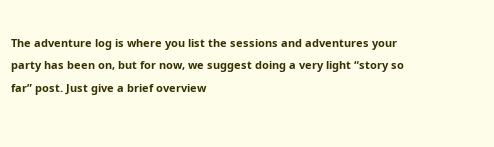The adventure log is where you list the sessions and adventures your party has been on, but for now, we suggest doing a very light “story so far” post. Just give a brief overview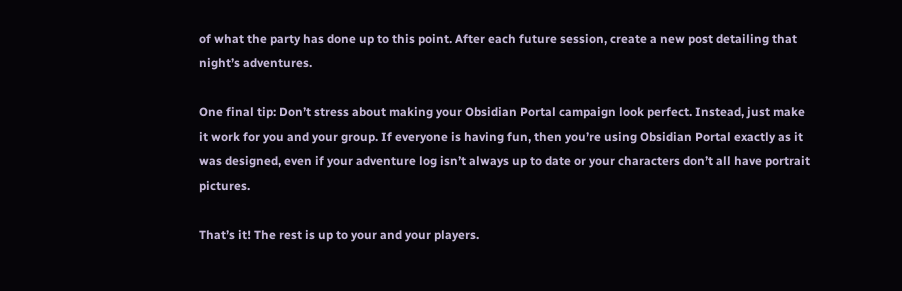of what the party has done up to this point. After each future session, create a new post detailing that night’s adventures.

One final tip: Don’t stress about making your Obsidian Portal campaign look perfect. Instead, just make it work for you and your group. If everyone is having fun, then you’re using Obsidian Portal exactly as it was designed, even if your adventure log isn’t always up to date or your characters don’t all have portrait pictures.

That’s it! The rest is up to your and your players.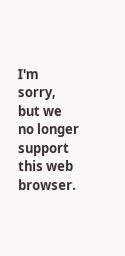I'm sorry, but we no longer support this web browser.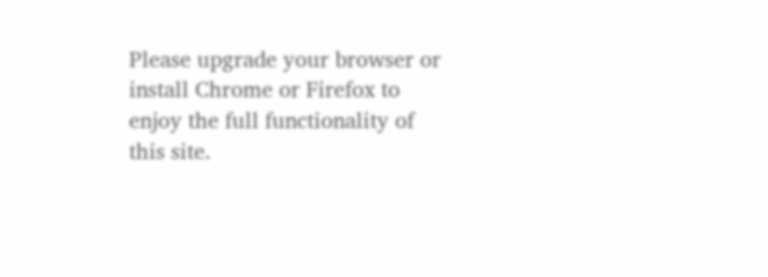Please upgrade your browser or install Chrome or Firefox to enjoy the full functionality of this site.